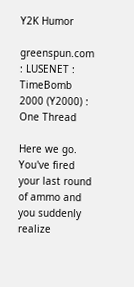Y2K Humor

greenspun.com : LUSENET : TimeBomb 2000 (Y2000) : One Thread

Here we go. You've fired your last round of ammo and you suddenly realize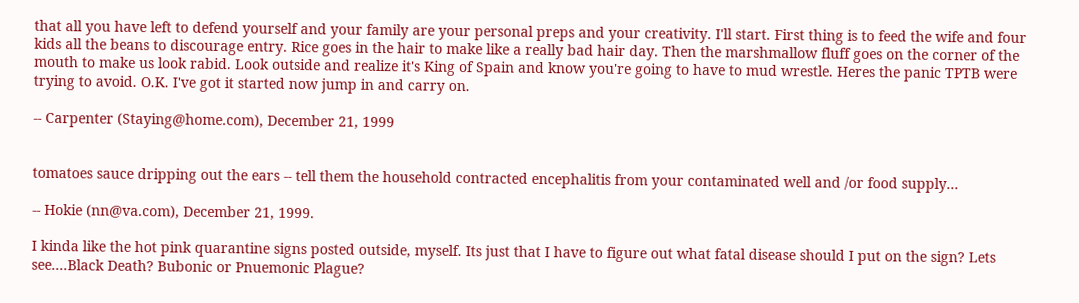that all you have left to defend yourself and your family are your personal preps and your creativity. I'll start. First thing is to feed the wife and four kids all the beans to discourage entry. Rice goes in the hair to make like a really bad hair day. Then the marshmallow fluff goes on the corner of the mouth to make us look rabid. Look outside and realize it's King of Spain and know you're going to have to mud wrestle. Heres the panic TPTB were trying to avoid. O.K. I've got it started now jump in and carry on.

-- Carpenter (Staying@home.com), December 21, 1999


tomatoes sauce dripping out the ears -- tell them the household contracted encephalitis from your contaminated well and /or food supply...

-- Hokie (nn@va.com), December 21, 1999.

I kinda like the hot pink quarantine signs posted outside, myself. Its just that I have to figure out what fatal disease should I put on the sign? Lets see....Black Death? Bubonic or Pnuemonic Plague?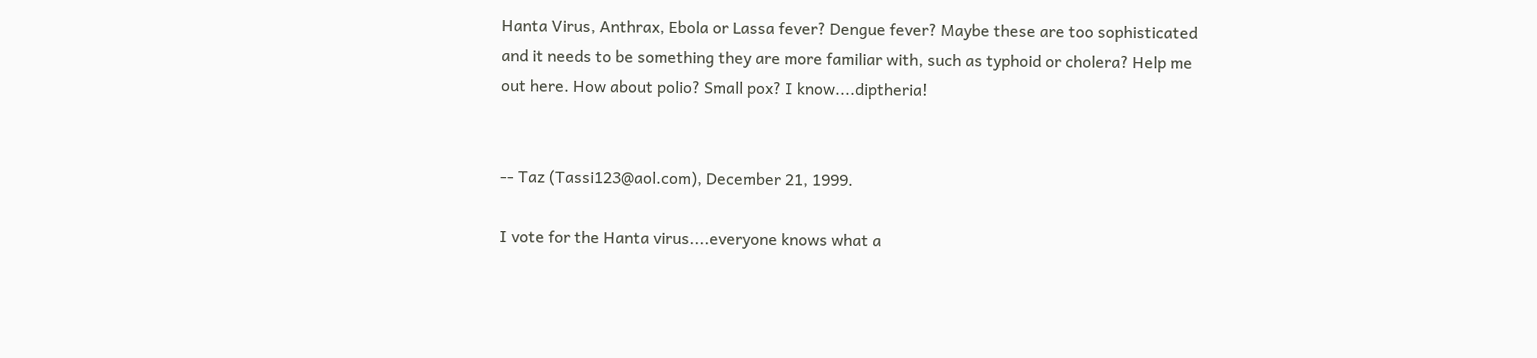Hanta Virus, Anthrax, Ebola or Lassa fever? Dengue fever? Maybe these are too sophisticated and it needs to be something they are more familiar with, such as typhoid or cholera? Help me out here. How about polio? Small pox? I know....diptheria!


-- Taz (Tassi123@aol.com), December 21, 1999.

I vote for the Hanta virus....everyone knows what a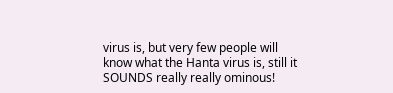virus is, but very few people will know what the Hanta virus is, still it SOUNDS really really ominous!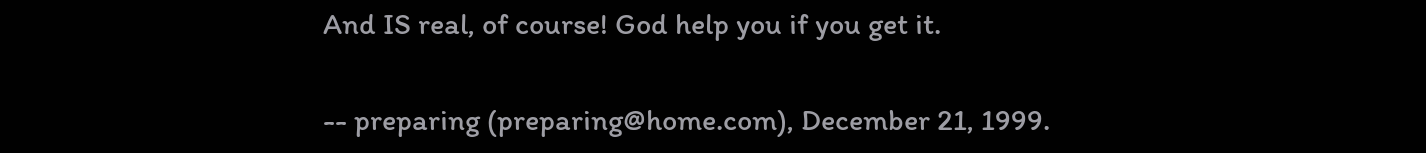And IS real, of course! God help you if you get it.

-- preparing (preparing@home.com), December 21, 1999.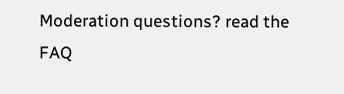Moderation questions? read the FAQ